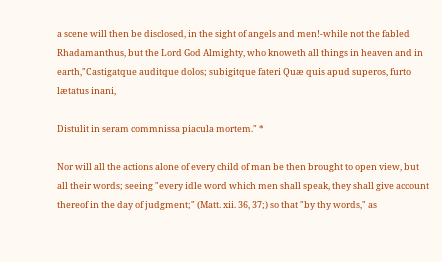a scene will then be disclosed, in the sight of angels and men!-while not the fabled Rhadamanthus, but the Lord God Almighty, who knoweth all things in heaven and in earth,"Castigatque auditque dolos; subigitque fateri Quæ quis apud superos, furto lætatus inani,

Distulit in seram commnissa piacula mortem." *

Nor will all the actions alone of every child of man be then brought to open view, but all their words; seeing "every idle word which men shall speak, they shall give account thereof in the day of judgment;" (Matt. xii. 36, 37;) so that "by thy words," as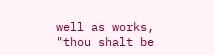well as works, "thou shalt be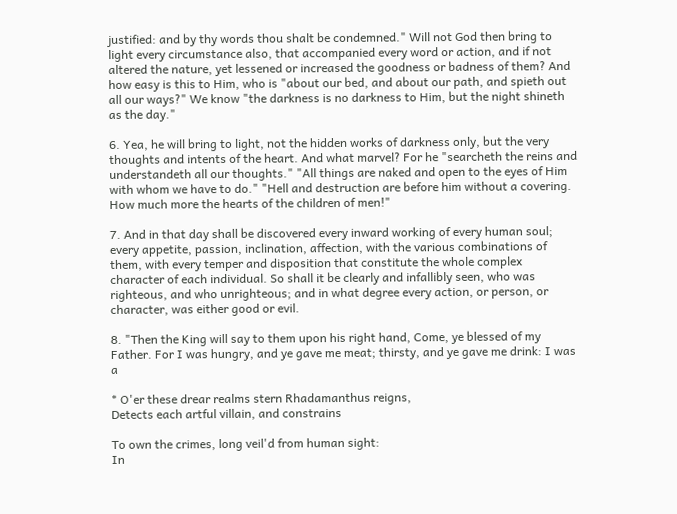justified: and by thy words thou shalt be condemned." Will not God then bring to light every circumstance also, that accompanied every word or action, and if not altered the nature, yet lessened or increased the goodness or badness of them? And how easy is this to Him, who is "about our bed, and about our path, and spieth out all our ways?" We know "the darkness is no darkness to Him, but the night shineth as the day."

6. Yea, he will bring to light, not the hidden works of darkness only, but the very thoughts and intents of the heart. And what marvel? For he "searcheth the reins and understandeth all our thoughts." "All things are naked and open to the eyes of Him with whom we have to do." "Hell and destruction are before him without a covering. How much more the hearts of the children of men!"

7. And in that day shall be discovered every inward working of every human soul; every appetite, passion, inclination, affection, with the various combinations of them, with every temper and disposition that constitute the whole complex character of each individual. So shall it be clearly and infallibly seen, who was righteous, and who unrighteous; and in what degree every action, or person, or character, was either good or evil.

8. "Then the King will say to them upon his right hand, Come, ye blessed of my Father. For I was hungry, and ye gave me meat; thirsty, and ye gave me drink: I was a

* O'er these drear realms stern Rhadamanthus reigns,
Detects each artful villain, and constrains

To own the crimes, long veil'd from human sight:
In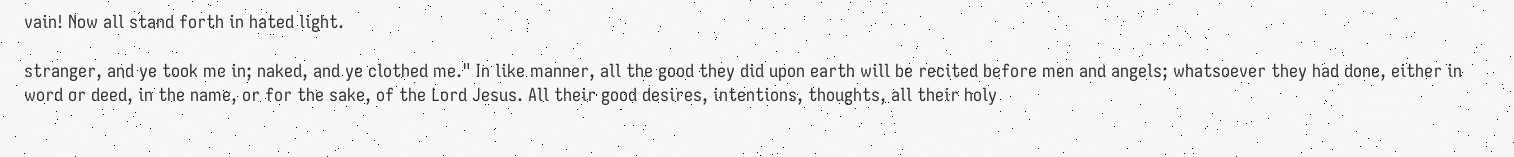vain! Now all stand forth in hated light.

stranger, and ye took me in; naked, and ye clothed me." In like manner, all the good they did upon earth will be recited before men and angels; whatsoever they had done, either in word or deed, in the name, or for the sake, of the Lord Jesus. All their good desires, intentions, thoughts, all their holy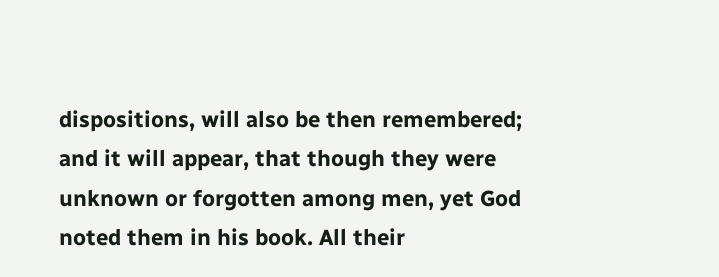dispositions, will also be then remembered; and it will appear, that though they were unknown or forgotten among men, yet God noted them in his book. All their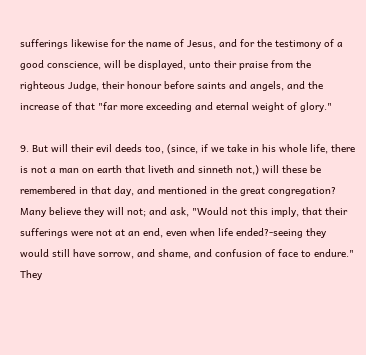sufferings likewise for the name of Jesus, and for the testimony of a good conscience, will be displayed, unto their praise from the righteous Judge, their honour before saints and angels, and the increase of that "far more exceeding and eternal weight of glory."

9. But will their evil deeds too, (since, if we take in his whole life, there is not a man on earth that liveth and sinneth not,) will these be remembered in that day, and mentioned in the great congregation? Many believe they will not; and ask, "Would not this imply, that their sufferings were not at an end, even when life ended?-seeing they would still have sorrow, and shame, and confusion of face to endure." They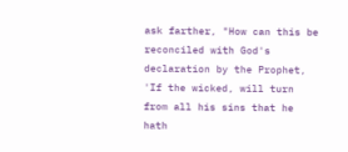ask farther, "How can this be reconciled with God's declaration by the Prophet, 'If the wicked, will turn from all his sins that he hath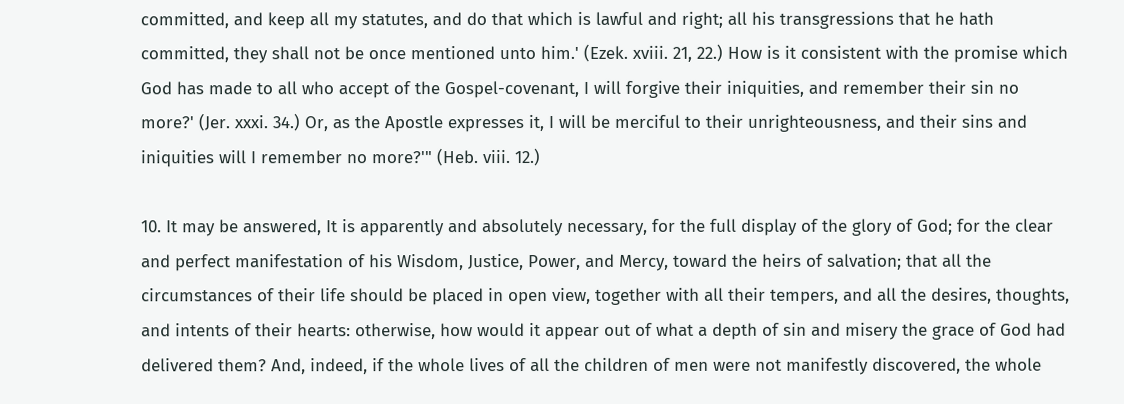committed, and keep all my statutes, and do that which is lawful and right; all his transgressions that he hath committed, they shall not be once mentioned unto him.' (Ezek. xviii. 21, 22.) How is it consistent with the promise which God has made to all who accept of the Gospel-covenant, I will forgive their iniquities, and remember their sin no more?' (Jer. xxxi. 34.) Or, as the Apostle expresses it, I will be merciful to their unrighteousness, and their sins and iniquities will I remember no more?'" (Heb. viii. 12.)

10. It may be answered, It is apparently and absolutely necessary, for the full display of the glory of God; for the clear and perfect manifestation of his Wisdom, Justice, Power, and Mercy, toward the heirs of salvation; that all the circumstances of their life should be placed in open view, together with all their tempers, and all the desires, thoughts, and intents of their hearts: otherwise, how would it appear out of what a depth of sin and misery the grace of God had delivered them? And, indeed, if the whole lives of all the children of men were not manifestly discovered, the whole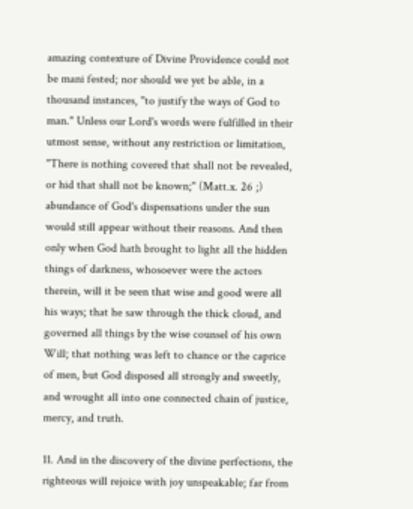amazing contexture of Divine Providence could not be mani fested; nor should we yet be able, in a thousand instances, "to justify the ways of God to man." Unless our Lord's words were fulfilled in their utmost sense, without any restriction or limitation, "There is nothing covered that shall not be revealed, or hid that shall not be known;" (Matt.x. 26 ;) abundance of God's dispensations under the sun would still appear without their reasons. And then only when God hath brought to light all the hidden things of darkness, whosoever were the actors therein, will it be seen that wise and good were all his ways; that he saw through the thick cloud, and governed all things by the wise counsel of his own Will; that nothing was left to chance or the caprice of men, but God disposed all strongly and sweetly, and wrought all into one connected chain of justice, mercy, and truth.

11. And in the discovery of the divine perfections, the righteous will rejoice with joy unspeakable; far from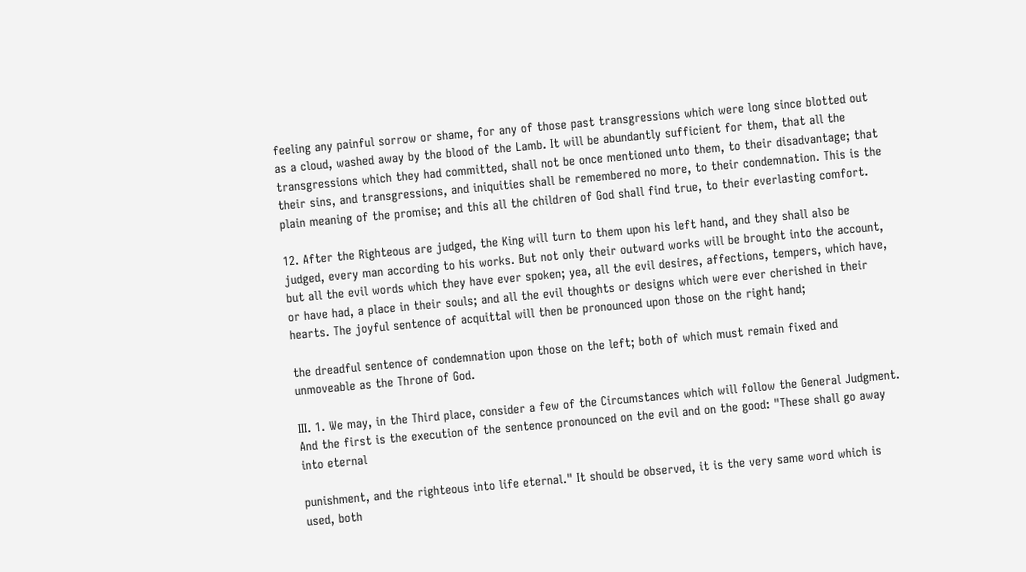feeling any painful sorrow or shame, for any of those past transgressions which were long since blotted out as a cloud, washed away by the blood of the Lamb. It will be abundantly sufficient for them, that all the transgressions which they had committed, shall not be once mentioned unto them, to their disadvantage; that their sins, and transgressions, and iniquities shall be remembered no more, to their condemnation. This is the plain meaning of the promise; and this all the children of God shall find true, to their everlasting comfort.

12. After the Righteous are judged, the King will turn to them upon his left hand, and they shall also be judged, every man according to his works. But not only their outward works will be brought into the account, but all the evil words which they have ever spoken; yea, all the evil desires, affections, tempers, which have, or have had, a place in their souls; and all the evil thoughts or designs which were ever cherished in their hearts. The joyful sentence of acquittal will then be pronounced upon those on the right hand;

the dreadful sentence of condemnation upon those on the left; both of which must remain fixed and unmoveable as the Throne of God.

III. 1. We may, in the Third place, consider a few of the Circumstances which will follow the General Judgment. And the first is the execution of the sentence pronounced on the evil and on the good: "These shall go away into eternal

punishment, and the righteous into life eternal." It should be observed, it is the very same word which is used, both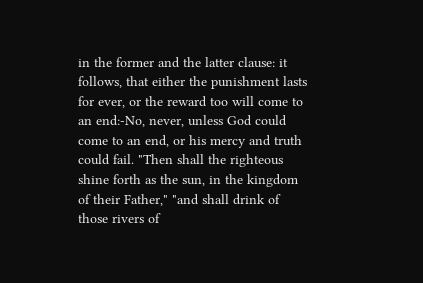in the former and the latter clause: it follows, that either the punishment lasts for ever, or the reward too will come to an end:-No, never, unless God could come to an end, or his mercy and truth could fail. "Then shall the righteous shine forth as the sun, in the kingdom of their Father," "and shall drink of those rivers of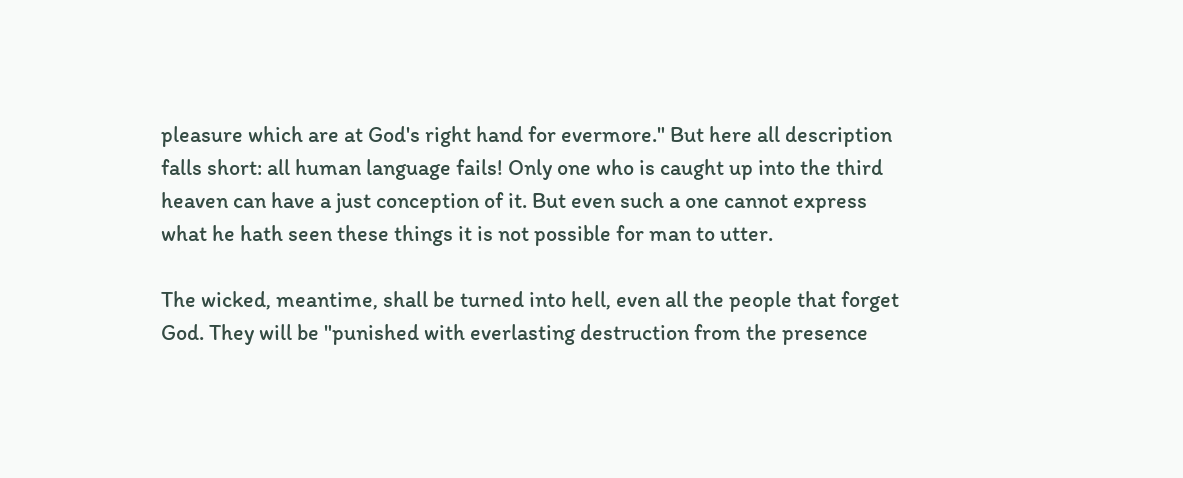pleasure which are at God's right hand for evermore." But here all description falls short: all human language fails! Only one who is caught up into the third heaven can have a just conception of it. But even such a one cannot express what he hath seen these things it is not possible for man to utter.

The wicked, meantime, shall be turned into hell, even all the people that forget God. They will be "punished with everlasting destruction from the presence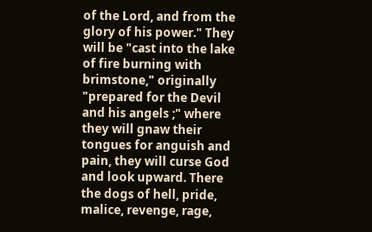of the Lord, and from the glory of his power." They will be "cast into the lake of fire burning with brimstone," originally "prepared for the Devil and his angels ;" where they will gnaw their tongues for anguish and pain, they will curse God and look upward. There the dogs of hell, pride, malice, revenge, rage,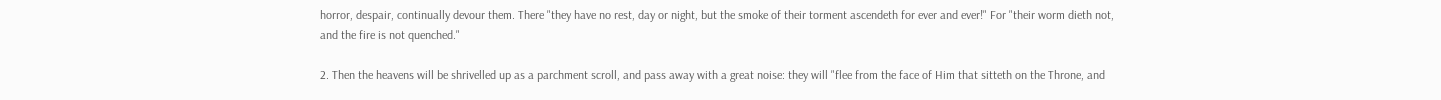horror, despair, continually devour them. There "they have no rest, day or night, but the smoke of their torment ascendeth for ever and ever!" For "their worm dieth not, and the fire is not quenched."

2. Then the heavens will be shrivelled up as a parchment scroll, and pass away with a great noise: they will "flee from the face of Him that sitteth on the Throne, and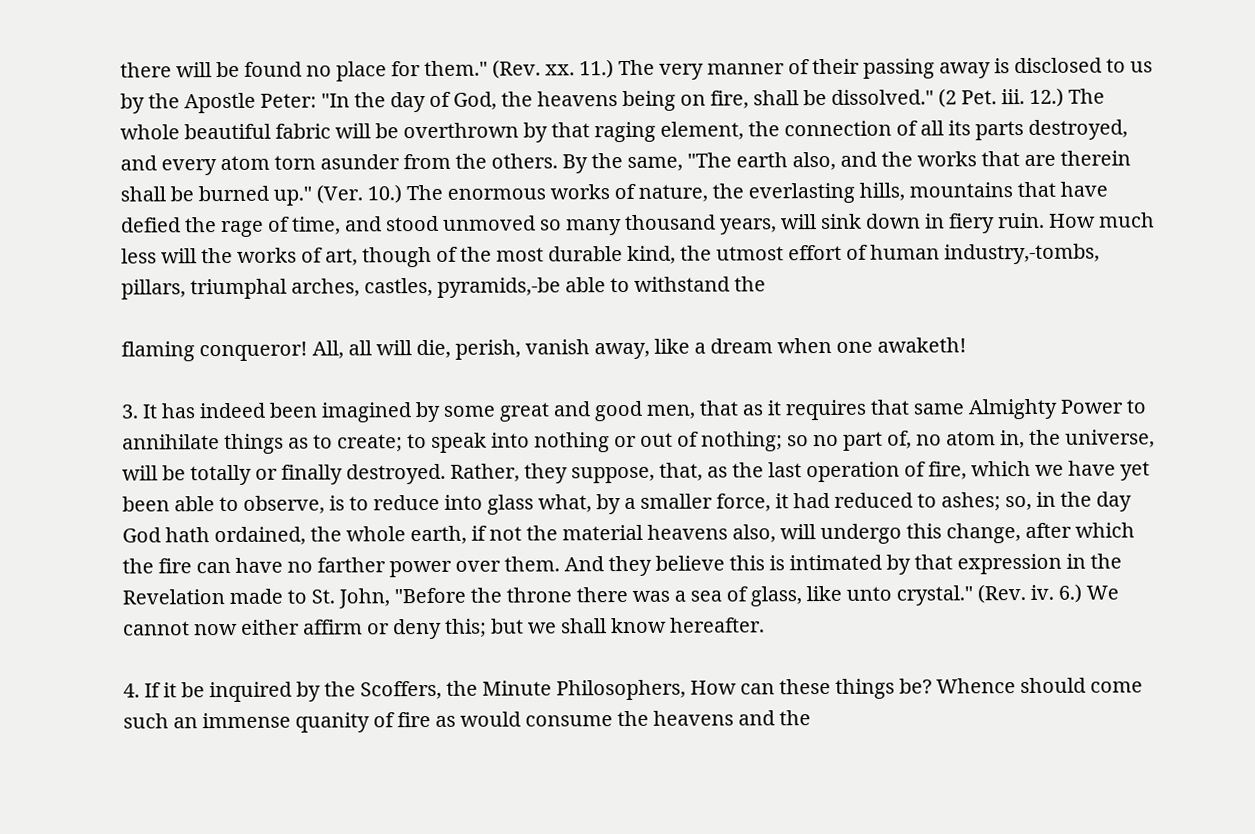there will be found no place for them." (Rev. xx. 11.) The very manner of their passing away is disclosed to us by the Apostle Peter: "In the day of God, the heavens being on fire, shall be dissolved." (2 Pet. iii. 12.) The whole beautiful fabric will be overthrown by that raging element, the connection of all its parts destroyed, and every atom torn asunder from the others. By the same, "The earth also, and the works that are therein shall be burned up." (Ver. 10.) The enormous works of nature, the everlasting hills, mountains that have defied the rage of time, and stood unmoved so many thousand years, will sink down in fiery ruin. How much less will the works of art, though of the most durable kind, the utmost effort of human industry,-tombs, pillars, triumphal arches, castles, pyramids,-be able to withstand the

flaming conqueror! All, all will die, perish, vanish away, like a dream when one awaketh!

3. It has indeed been imagined by some great and good men, that as it requires that same Almighty Power to annihilate things as to create; to speak into nothing or out of nothing; so no part of, no atom in, the universe, will be totally or finally destroyed. Rather, they suppose, that, as the last operation of fire, which we have yet been able to observe, is to reduce into glass what, by a smaller force, it had reduced to ashes; so, in the day God hath ordained, the whole earth, if not the material heavens also, will undergo this change, after which the fire can have no farther power over them. And they believe this is intimated by that expression in the Revelation made to St. John, "Before the throne there was a sea of glass, like unto crystal." (Rev. iv. 6.) We cannot now either affirm or deny this; but we shall know hereafter.

4. If it be inquired by the Scoffers, the Minute Philosophers, How can these things be? Whence should come such an immense quanity of fire as would consume the heavens and the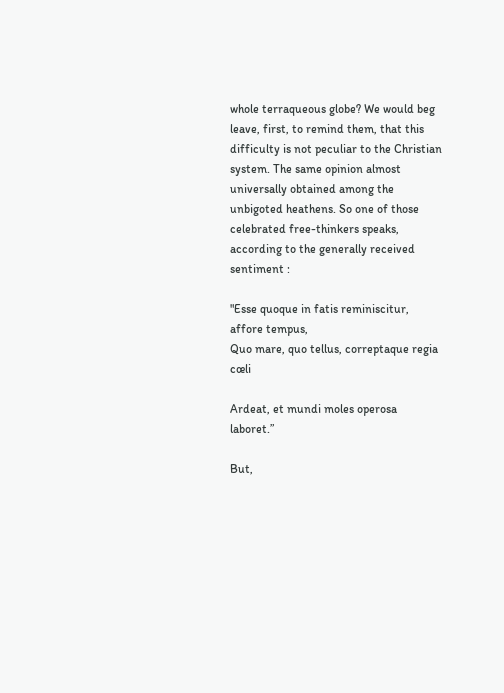whole terraqueous globe? We would beg leave, first, to remind them, that this difficulty is not peculiar to the Christian system. The same opinion almost universally obtained among the unbigoted heathens. So one of those celebrated free-thinkers speaks, according to the generally received sentiment :

"Esse quoque in fatis reminiscitur, affore tempus,
Quo mare, quo tellus, correptaque regia cœli

Ardeat, et mundi moles operosa laboret.”

But,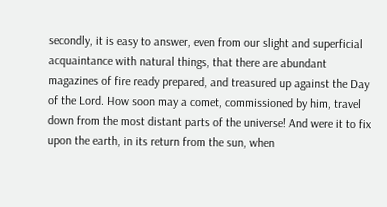secondly, it is easy to answer, even from our slight and superficial acquaintance with natural things, that there are abundant magazines of fire ready prepared, and treasured up against the Day of the Lord. How soon may a comet, commissioned by him, travel down from the most distant parts of the universe! And were it to fix upon the earth, in its return from the sun, when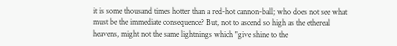it is some thousand times hotter than a red-hot cannon-ball; who does not see what must be the immediate consequence? But, not to ascend so high as the ethereal heavens, might not the same lightnings which "give shine to the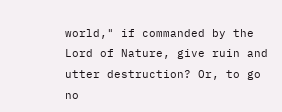world," if commanded by the Lord of Nature, give ruin and utter destruction? Or, to go no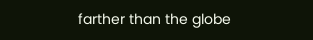farther than the globe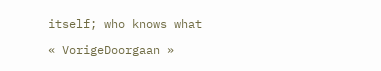itself; who knows what

« VorigeDoorgaan »